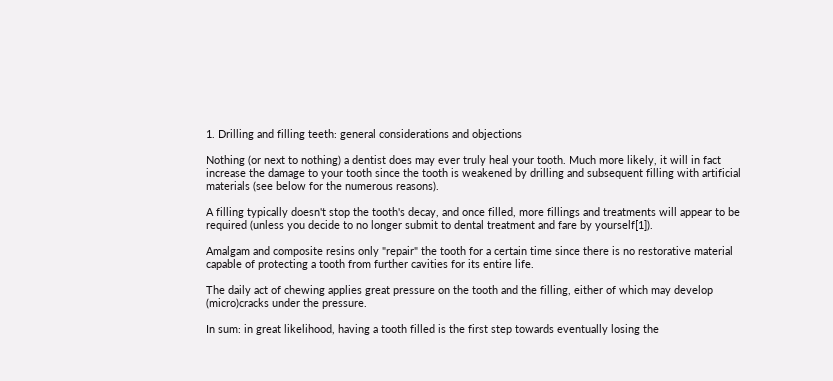1. Drilling and filling teeth: general considerations and objections

Nothing (or next to nothing) a dentist does may ever truly heal your tooth. Much more likely, it will in fact increase the damage to your tooth since the tooth is weakened by drilling and subsequent filling with artificial materials (see below for the numerous reasons).

A filling typically doesn't stop the tooth's decay, and once filled, more fillings and treatments will appear to be required (unless you decide to no longer submit to dental treatment and fare by yourself[1]).

Amalgam and composite resins only "repair" the tooth for a certain time since there is no restorative material capable of protecting a tooth from further cavities for its entire life.

The daily act of chewing applies great pressure on the tooth and the filling, either of which may develop (micro)cracks under the pressure.

In sum: in great likelihood, having a tooth filled is the first step towards eventually losing the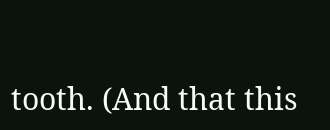tooth. (And that this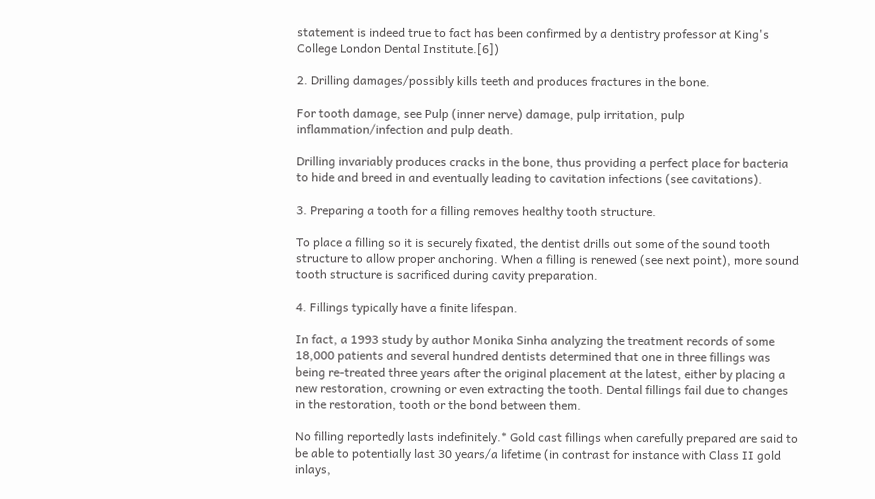statement is indeed true to fact has been confirmed by a dentistry professor at King's College London Dental Institute.[6])

2. Drilling damages/possibly kills teeth and produces fractures in the bone.

For tooth damage, see Pulp (inner nerve) damage, pulp irritation, pulp inflammation/infection and pulp death.

Drilling invariably produces cracks in the bone, thus providing a perfect place for bacteria to hide and breed in and eventually leading to cavitation infections (see cavitations).

3. Preparing a tooth for a filling removes healthy tooth structure.

To place a filling so it is securely fixated, the dentist drills out some of the sound tooth structure to allow proper anchoring. When a filling is renewed (see next point), more sound tooth structure is sacrificed during cavity preparation.

4. Fillings typically have a finite lifespan.

In fact, a 1993 study by author Monika Sinha analyzing the treatment records of some 18,000 patients and several hundred dentists determined that one in three fillings was being re-treated three years after the original placement at the latest, either by placing a new restoration, crowning or even extracting the tooth. Dental fillings fail due to changes in the restoration, tooth or the bond between them.

No filling reportedly lasts indefinitely.* Gold cast fillings when carefully prepared are said to be able to potentially last 30 years/a lifetime (in contrast for instance with Class II gold inlays,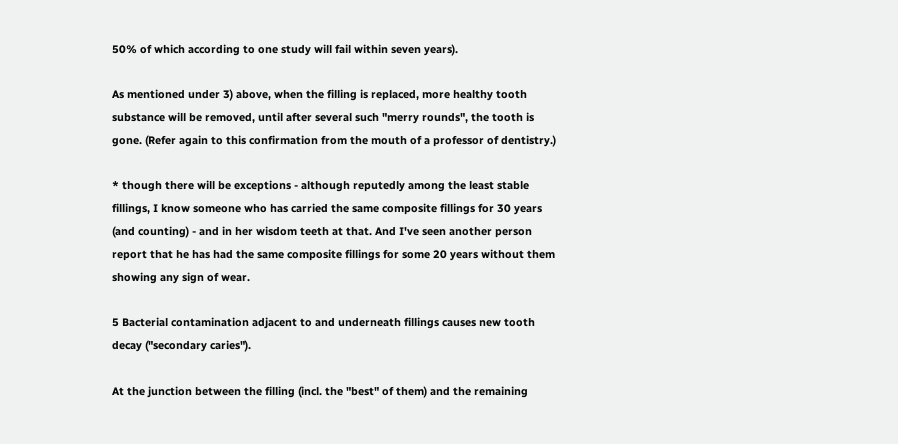50% of which according to one study will fail within seven years).

As mentioned under 3) above, when the filling is replaced, more healthy tooth substance will be removed, until after several such "merry rounds", the tooth is gone. (Refer again to this confirmation from the mouth of a professor of dentistry.)

* though there will be exceptions - although reputedly among the least stable fillings, I know someone who has carried the same composite fillings for 30 years (and counting) - and in her wisdom teeth at that. And I've seen another person report that he has had the same composite fillings for some 20 years without them showing any sign of wear.

5 Bacterial contamination adjacent to and underneath fillings causes new tooth decay ("secondary caries").

At the junction between the filling (incl. the "best" of them) and the remaining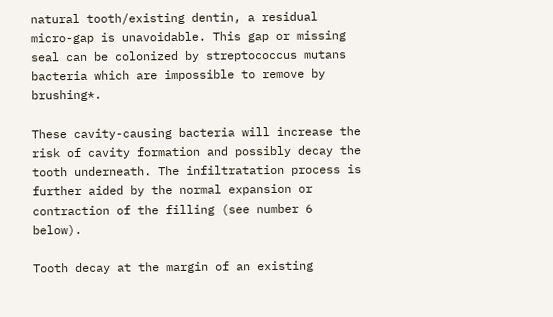natural tooth/existing dentin, a residual micro-gap is unavoidable. This gap or missing seal can be colonized by streptococcus mutans bacteria which are impossible to remove by brushing*.

These cavity-causing bacteria will increase the risk of cavity formation and possibly decay the tooth underneath. The infiltratation process is further aided by the normal expansion or contraction of the filling (see number 6 below).

Tooth decay at the margin of an existing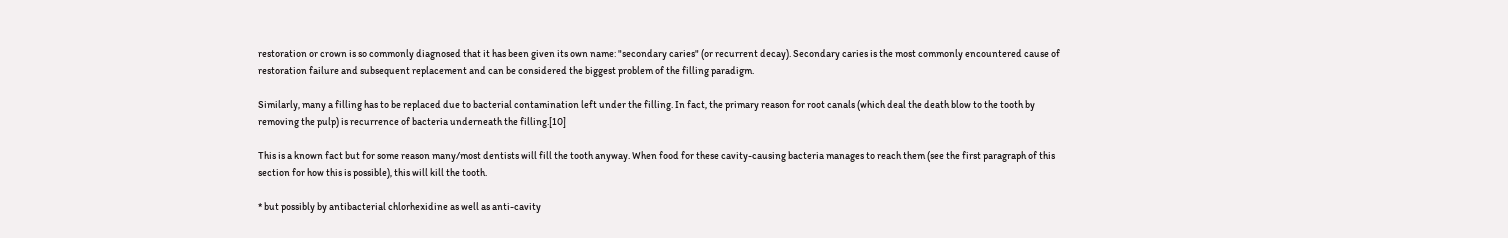restoration or crown is so commonly diagnosed that it has been given its own name: "secondary caries" (or recurrent decay). Secondary caries is the most commonly encountered cause of restoration failure and subsequent replacement and can be considered the biggest problem of the filling paradigm.

Similarly, many a filling has to be replaced due to bacterial contamination left under the filling. In fact, the primary reason for root canals (which deal the death blow to the tooth by removing the pulp) is recurrence of bacteria underneath the filling.[10]

This is a known fact but for some reason many/most dentists will fill the tooth anyway. When food for these cavity-causing bacteria manages to reach them (see the first paragraph of this section for how this is possible), this will kill the tooth.

* but possibly by antibacterial chlorhexidine as well as anti-cavity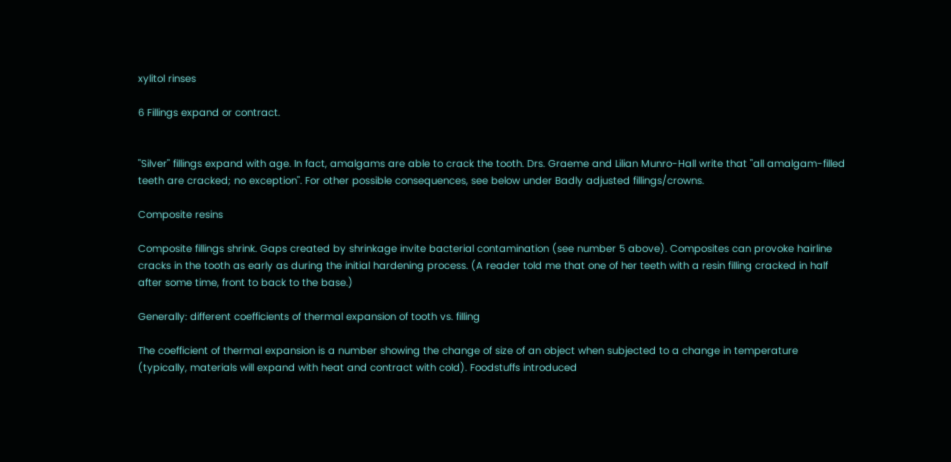xylitol rinses

6 Fillings expand or contract.


"Silver" fillings expand with age. In fact, amalgams are able to crack the tooth. Drs. Graeme and Lilian Munro-Hall write that "all amalgam-filled teeth are cracked; no exception". For other possible consequences, see below under Badly adjusted fillings/crowns.

Composite resins

Composite fillings shrink. Gaps created by shrinkage invite bacterial contamination (see number 5 above). Composites can provoke hairline cracks in the tooth as early as during the initial hardening process. (A reader told me that one of her teeth with a resin filling cracked in half after some time, front to back to the base.)

Generally: different coefficients of thermal expansion of tooth vs. filling

The coefficient of thermal expansion is a number showing the change of size of an object when subjected to a change in temperature (typically, materials will expand with heat and contract with cold). Foodstuffs introduced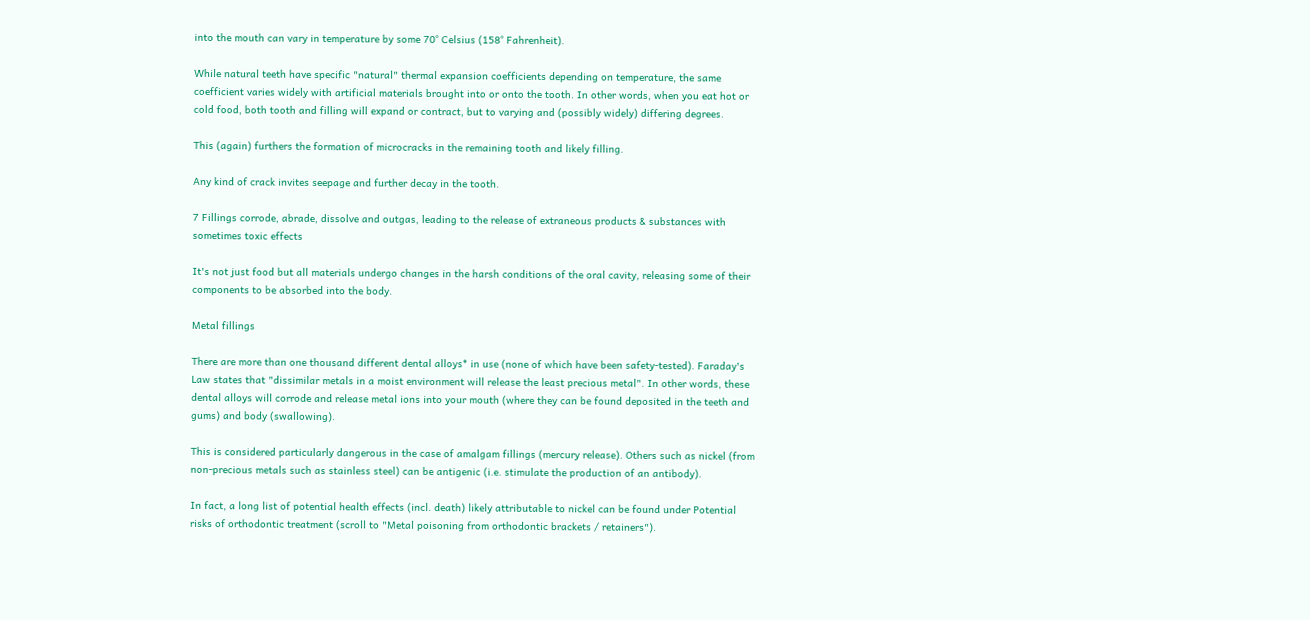into the mouth can vary in temperature by some 70° Celsius (158° Fahrenheit).

While natural teeth have specific "natural" thermal expansion coefficients depending on temperature, the same coefficient varies widely with artificial materials brought into or onto the tooth. In other words, when you eat hot or cold food, both tooth and filling will expand or contract, but to varying and (possibly widely) differing degrees.

This (again) furthers the formation of microcracks in the remaining tooth and likely filling.

Any kind of crack invites seepage and further decay in the tooth.

7 Fillings corrode, abrade, dissolve and outgas, leading to the release of extraneous products & substances with sometimes toxic effects

It's not just food but all materials undergo changes in the harsh conditions of the oral cavity, releasing some of their components to be absorbed into the body.

Metal fillings

There are more than one thousand different dental alloys* in use (none of which have been safety-tested). Faraday's Law states that "dissimilar metals in a moist environment will release the least precious metal". In other words, these dental alloys will corrode and release metal ions into your mouth (where they can be found deposited in the teeth and gums) and body (swallowing).

This is considered particularly dangerous in the case of amalgam fillings (mercury release). Others such as nickel (from non-precious metals such as stainless steel) can be antigenic (i.e. stimulate the production of an antibody).

In fact, a long list of potential health effects (incl. death) likely attributable to nickel can be found under Potential risks of orthodontic treatment (scroll to "Metal poisoning from orthodontic brackets / retainers").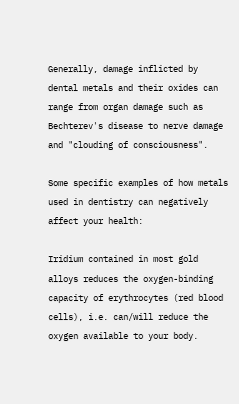Generally, damage inflicted by dental metals and their oxides can range from organ damage such as Bechterev's disease to nerve damage and "clouding of consciousness".

Some specific examples of how metals used in dentistry can negatively affect your health:

Iridium contained in most gold alloys reduces the oxygen-binding capacity of erythrocytes (red blood cells), i.e. can/will reduce the oxygen available to your body.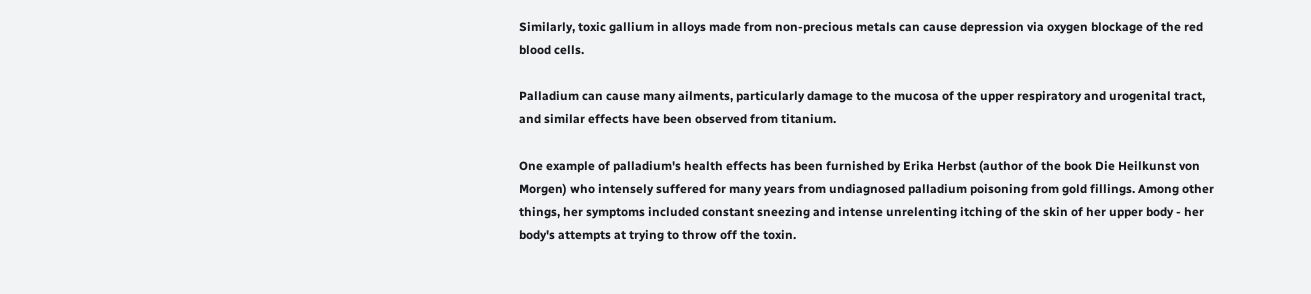Similarly, toxic gallium in alloys made from non-precious metals can cause depression via oxygen blockage of the red blood cells.

Palladium can cause many ailments, particularly damage to the mucosa of the upper respiratory and urogenital tract, and similar effects have been observed from titanium.

One example of palladium's health effects has been furnished by Erika Herbst (author of the book Die Heilkunst von Morgen) who intensely suffered for many years from undiagnosed palladium poisoning from gold fillings. Among other things, her symptoms included constant sneezing and intense unrelenting itching of the skin of her upper body - her body's attempts at trying to throw off the toxin.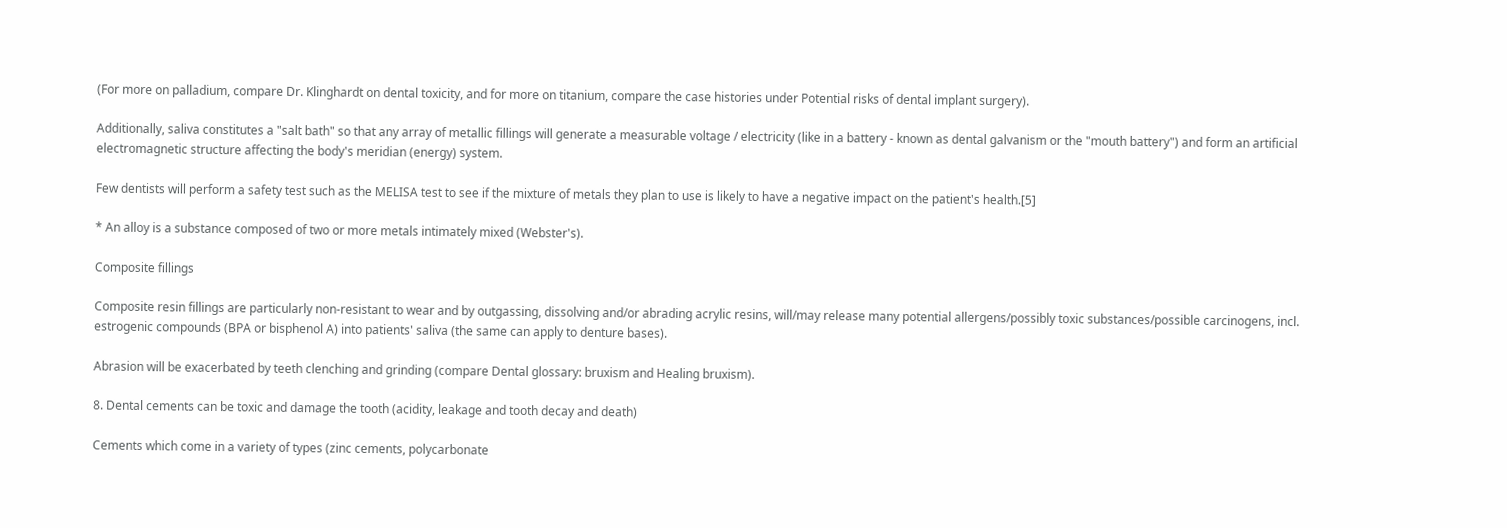(For more on palladium, compare Dr. Klinghardt on dental toxicity, and for more on titanium, compare the case histories under Potential risks of dental implant surgery).

Additionally, saliva constitutes a "salt bath" so that any array of metallic fillings will generate a measurable voltage / electricity (like in a battery - known as dental galvanism or the "mouth battery") and form an artificial electromagnetic structure affecting the body's meridian (energy) system.

Few dentists will perform a safety test such as the MELISA test to see if the mixture of metals they plan to use is likely to have a negative impact on the patient's health.[5]

* An alloy is a substance composed of two or more metals intimately mixed (Webster's).

Composite fillings

Composite resin fillings are particularly non-resistant to wear and by outgassing, dissolving and/or abrading acrylic resins, will/may release many potential allergens/possibly toxic substances/possible carcinogens, incl. estrogenic compounds (BPA or bisphenol A) into patients' saliva (the same can apply to denture bases).

Abrasion will be exacerbated by teeth clenching and grinding (compare Dental glossary: bruxism and Healing bruxism).

8. Dental cements can be toxic and damage the tooth (acidity, leakage and tooth decay and death)

Cements which come in a variety of types (zinc cements, polycarbonate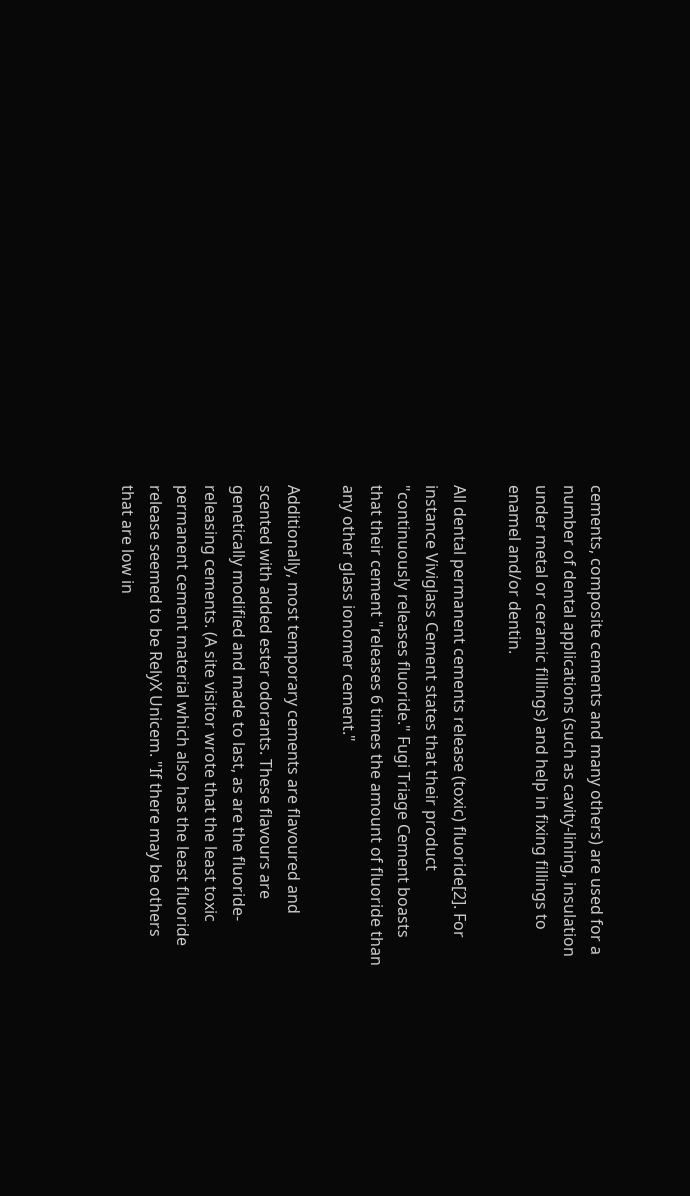cements, composite cements and many others) are used for a number of dental applications (such as cavity-lining, insulation under metal or ceramic fillings) and help in fixing fillings to enamel and/or dentin.

All dental permanent cements release (toxic) fluoride[2]. For instance Viviglass Cement states that their product "continuously releases fluoride." Fugi Triage Cement boasts that their cement "releases 6 times the amount of fluoride than any other glass ionomer cement."

Additionally, most temporary cements are flavoured and scented with added ester odorants. These flavours are genetically modified and made to last, as are the fluoride-releasing cements. (A site visitor wrote that the least toxic permanent cement material which also has the least fluoride release seemed to be RelyX Unicem. "If there may be others that are low in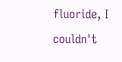fluoride, I couldn't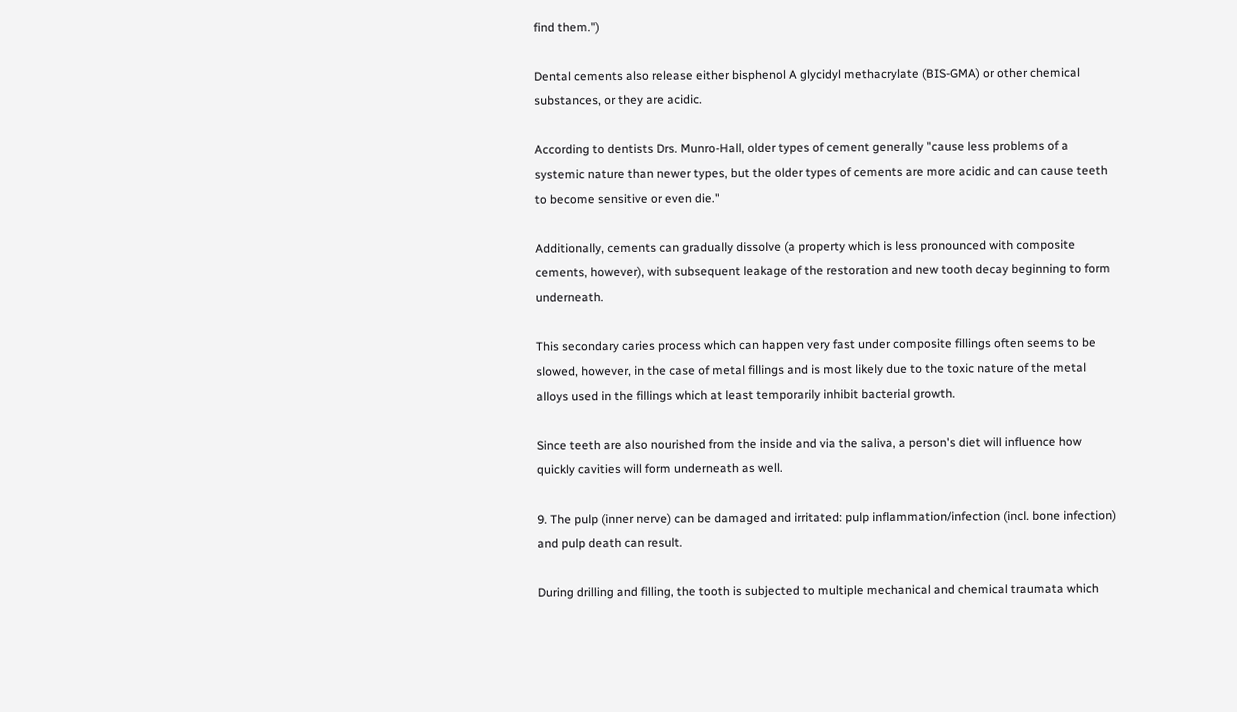find them.")

Dental cements also release either bisphenol A glycidyl methacrylate (BIS-GMA) or other chemical substances, or they are acidic.

According to dentists Drs. Munro-Hall, older types of cement generally "cause less problems of a systemic nature than newer types, but the older types of cements are more acidic and can cause teeth to become sensitive or even die."

Additionally, cements can gradually dissolve (a property which is less pronounced with composite cements, however), with subsequent leakage of the restoration and new tooth decay beginning to form underneath.

This secondary caries process which can happen very fast under composite fillings often seems to be slowed, however, in the case of metal fillings and is most likely due to the toxic nature of the metal alloys used in the fillings which at least temporarily inhibit bacterial growth.

Since teeth are also nourished from the inside and via the saliva, a person's diet will influence how quickly cavities will form underneath as well.

9. The pulp (inner nerve) can be damaged and irritated: pulp inflammation/infection (incl. bone infection) and pulp death can result.

During drilling and filling, the tooth is subjected to multiple mechanical and chemical traumata which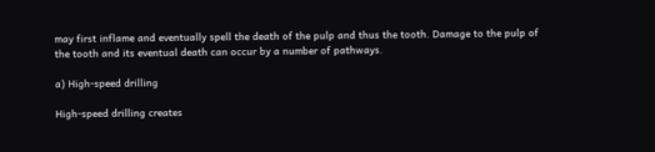may first inflame and eventually spell the death of the pulp and thus the tooth. Damage to the pulp of the tooth and its eventual death can occur by a number of pathways.

a) High-speed drilling

High-speed drilling creates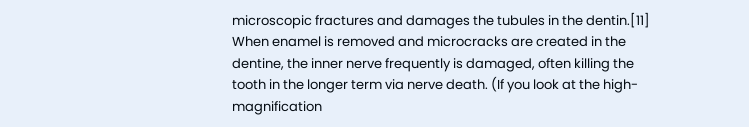microscopic fractures and damages the tubules in the dentin.[11] When enamel is removed and microcracks are created in the dentine, the inner nerve frequently is damaged, often killing the tooth in the longer term via nerve death. (If you look at the high-magnification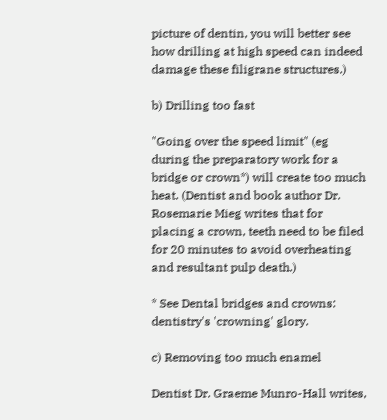picture of dentin, you will better see how drilling at high speed can indeed damage these filigrane structures.)

b) Drilling too fast

"Going over the speed limit" (eg during the preparatory work for a bridge or crown*) will create too much heat. (Dentist and book author Dr. Rosemarie Mieg writes that for placing a crown, teeth need to be filed for 20 minutes to avoid overheating and resultant pulp death.)

* See Dental bridges and crowns: dentistry's 'crowning' glory.

c) Removing too much enamel

Dentist Dr. Graeme Munro-Hall writes,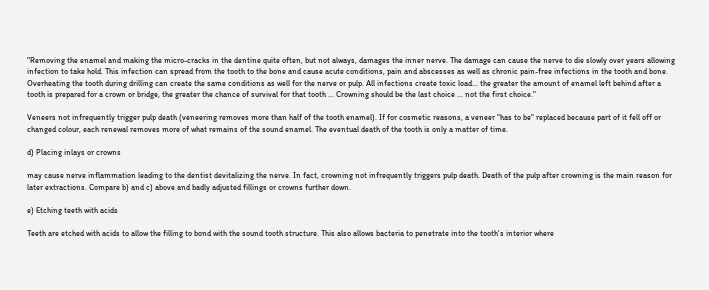"Removing the enamel and making the micro-cracks in the dentine quite often, but not always, damages the inner nerve. The damage can cause the nerve to die slowly over years allowing infection to take hold. This infection can spread from the tooth to the bone and cause acute conditions, pain and abscesses as well as chronic pain-free infections in the tooth and bone. Overheating the tooth during drilling can create the same conditions as well for the nerve or pulp. All infections create toxic load... the greater the amount of enamel left behind after a tooth is prepared for a crown or bridge, the greater the chance of survival for that tooth ... Crowning should be the last choice ... not the first choice."

Veneers not infrequently trigger pulp death (veneering removes more than half of the tooth enamel). If for cosmetic reasons, a veneer "has to be" replaced because part of it fell off or changed colour, each renewal removes more of what remains of the sound enamel. The eventual death of the tooth is only a matter of time.

d) Placing inlays or crowns

may cause nerve inflammation leading to the dentist devitalizing the nerve. In fact, crowning not infrequently triggers pulp death. Death of the pulp after crowning is the main reason for later extractions. Compare b) and c) above and badly adjusted fillings or crowns further down.

e) Etching teeth with acids

Teeth are etched with acids to allow the filling to bond with the sound tooth structure. This also allows bacteria to penetrate into the tooth's interior where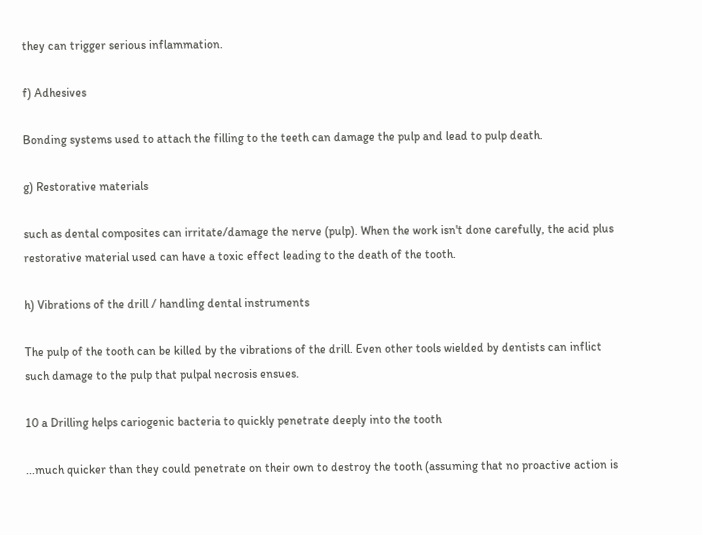they can trigger serious inflammation.

f) Adhesives

Bonding systems used to attach the filling to the teeth can damage the pulp and lead to pulp death.

g) Restorative materials

such as dental composites can irritate/damage the nerve (pulp). When the work isn't done carefully, the acid plus restorative material used can have a toxic effect leading to the death of the tooth.

h) Vibrations of the drill / handling dental instruments

The pulp of the tooth can be killed by the vibrations of the drill. Even other tools wielded by dentists can inflict such damage to the pulp that pulpal necrosis ensues.

10 a Drilling helps cariogenic bacteria to quickly penetrate deeply into the tooth

...much quicker than they could penetrate on their own to destroy the tooth (assuming that no proactive action is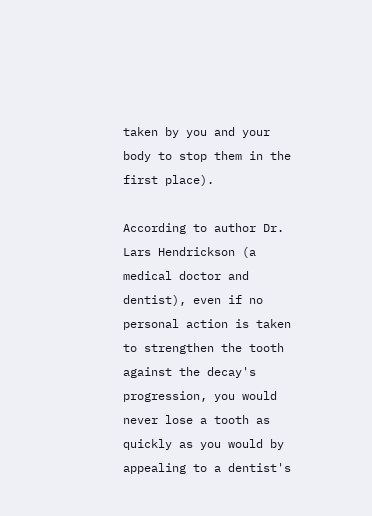taken by you and your body to stop them in the first place).

According to author Dr. Lars Hendrickson (a medical doctor and dentist), even if no personal action is taken to strengthen the tooth against the decay's progression, you would never lose a tooth as quickly as you would by appealing to a dentist's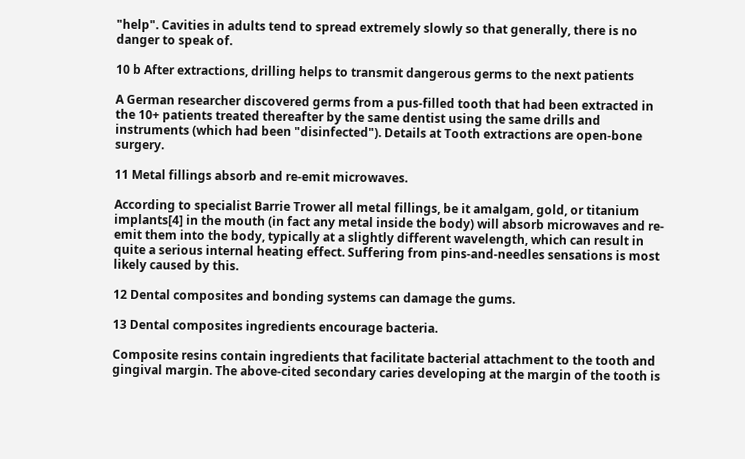"help". Cavities in adults tend to spread extremely slowly so that generally, there is no danger to speak of.

10 b After extractions, drilling helps to transmit dangerous germs to the next patients

A German researcher discovered germs from a pus-filled tooth that had been extracted in the 10+ patients treated thereafter by the same dentist using the same drills and instruments (which had been "disinfected"). Details at Tooth extractions are open-bone surgery.

11 Metal fillings absorb and re-emit microwaves.

According to specialist Barrie Trower all metal fillings, be it amalgam, gold, or titanium implants[4] in the mouth (in fact any metal inside the body) will absorb microwaves and re-emit them into the body, typically at a slightly different wavelength, which can result in quite a serious internal heating effect. Suffering from pins-and-needles sensations is most likely caused by this.

12 Dental composites and bonding systems can damage the gums.

13 Dental composites ingredients encourage bacteria.

Composite resins contain ingredients that facilitate bacterial attachment to the tooth and gingival margin. The above-cited secondary caries developing at the margin of the tooth is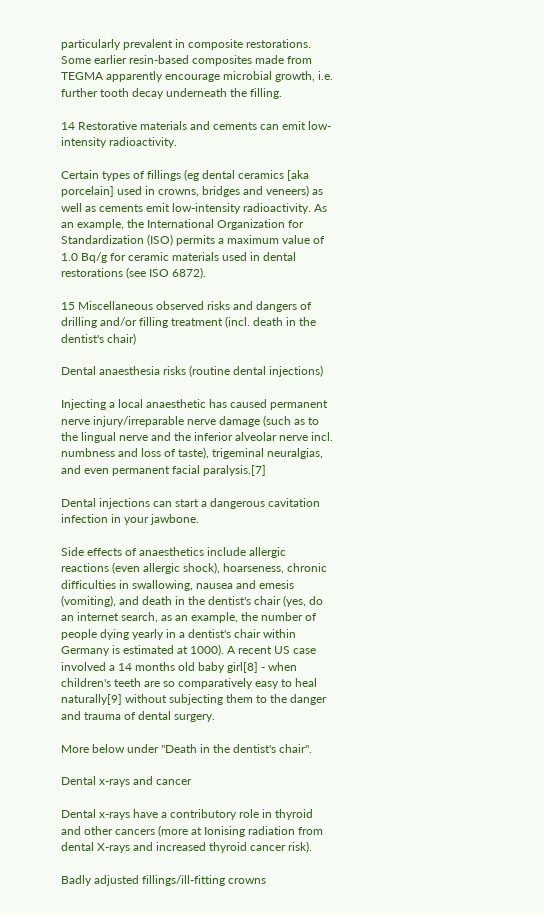particularly prevalent in composite restorations. Some earlier resin-based composites made from TEGMA apparently encourage microbial growth, i.e. further tooth decay underneath the filling.

14 Restorative materials and cements can emit low-intensity radioactivity.

Certain types of fillings (eg dental ceramics [aka porcelain] used in crowns, bridges and veneers) as well as cements emit low-intensity radioactivity. As an example, the International Organization for Standardization (ISO) permits a maximum value of 1.0 Bq/g for ceramic materials used in dental restorations (see ISO 6872).

15 Miscellaneous observed risks and dangers of drilling and/or filling treatment (incl. death in the dentist's chair)

Dental anaesthesia risks (routine dental injections)

Injecting a local anaesthetic has caused permanent nerve injury/irreparable nerve damage (such as to the lingual nerve and the inferior alveolar nerve incl. numbness and loss of taste), trigeminal neuralgias, and even permanent facial paralysis.[7]

Dental injections can start a dangerous cavitation infection in your jawbone.

Side effects of anaesthetics include allergic reactions (even allergic shock), hoarseness, chronic difficulties in swallowing, nausea and emesis (vomiting), and death in the dentist's chair (yes, do an internet search, as an example, the number of people dying yearly in a dentist's chair within Germany is estimated at 1000). A recent US case involved a 14 months old baby girl[8] - when children's teeth are so comparatively easy to heal naturally[9] without subjecting them to the danger and trauma of dental surgery.

More below under "Death in the dentist's chair".

Dental x-rays and cancer

Dental x-rays have a contributory role in thyroid and other cancers (more at Ionising radiation from dental X-rays and increased thyroid cancer risk).

Badly adjusted fillings/ill-fitting crowns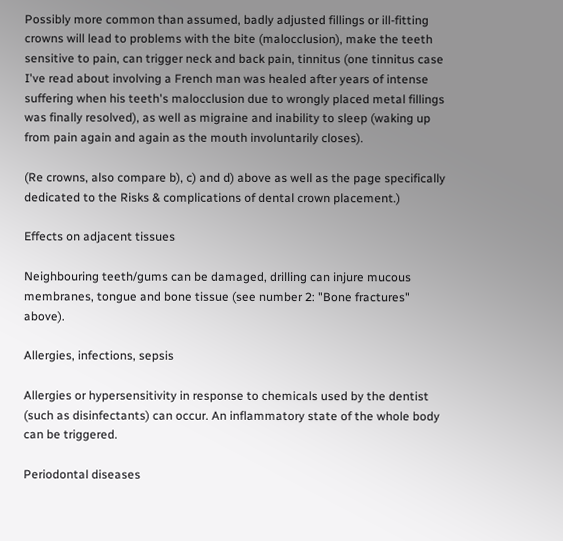Possibly more common than assumed, badly adjusted fillings or ill-fitting crowns will lead to problems with the bite (malocclusion), make the teeth sensitive to pain, can trigger neck and back pain, tinnitus (one tinnitus case I've read about involving a French man was healed after years of intense suffering when his teeth's malocclusion due to wrongly placed metal fillings was finally resolved), as well as migraine and inability to sleep (waking up from pain again and again as the mouth involuntarily closes).

(Re crowns, also compare b), c) and d) above as well as the page specifically dedicated to the Risks & complications of dental crown placement.)

Effects on adjacent tissues

Neighbouring teeth/gums can be damaged, drilling can injure mucous membranes, tongue and bone tissue (see number 2: "Bone fractures" above).

Allergies, infections, sepsis

Allergies or hypersensitivity in response to chemicals used by the dentist (such as disinfectants) can occur. An inflammatory state of the whole body can be triggered.

Periodontal diseases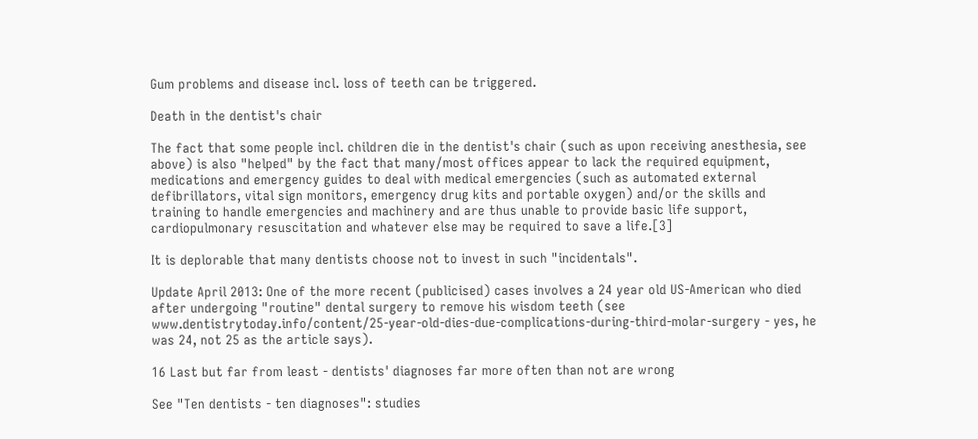Gum problems and disease incl. loss of teeth can be triggered.

Death in the dentist's chair

The fact that some people incl. children die in the dentist's chair (such as upon receiving anesthesia, see above) is also "helped" by the fact that many/most offices appear to lack the required equipment, medications and emergency guides to deal with medical emergencies (such as automated external defibrillators, vital sign monitors, emergency drug kits and portable oxygen) and/or the skills and training to handle emergencies and machinery and are thus unable to provide basic life support, cardiopulmonary resuscitation and whatever else may be required to save a life.[3]

It is deplorable that many dentists choose not to invest in such "incidentals".

Update April 2013: One of the more recent (publicised) cases involves a 24 year old US-American who died after undergoing "routine" dental surgery to remove his wisdom teeth (see www.dentistrytoday.info/content/25-year-old-dies-due-complications-during-third-molar-surgery - yes, he was 24, not 25 as the article says).

16 Last but far from least - dentists' diagnoses far more often than not are wrong

See "Ten dentists - ten diagnoses": studies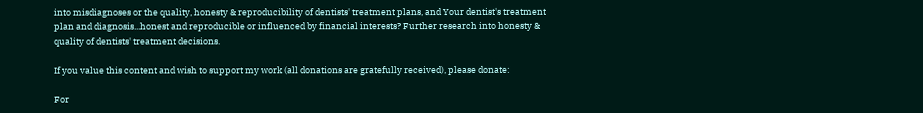into misdiagnoses or the quality, honesty & reproducibility of dentists' treatment plans, and Your dentist's treatment plan and diagnosis...honest and reproducible or influenced by financial interests? Further research into honesty & quality of dentists' treatment decisions.

If you value this content and wish to support my work (all donations are gratefully received), please donate:

For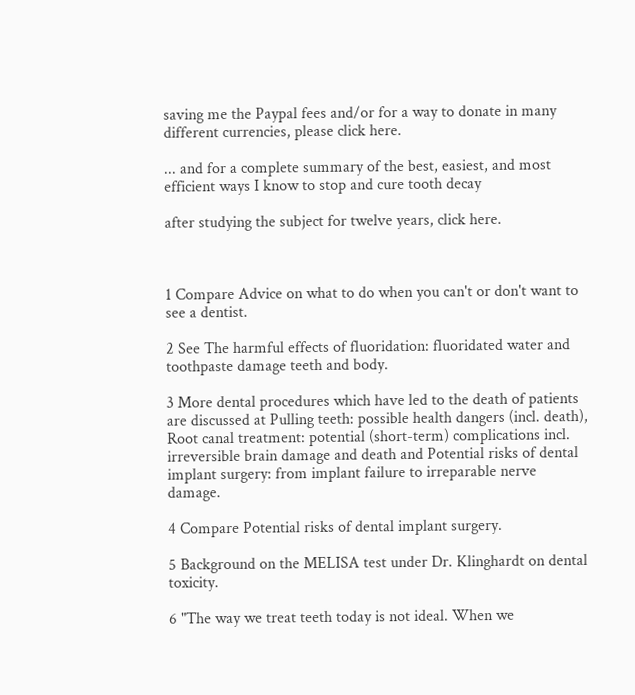saving me the Paypal fees and/or for a way to donate in many different currencies, please click here.

... and for a complete summary of the best, easiest, and most efficient ways I know to stop and cure tooth decay

after studying the subject for twelve years, click here.



1 Compare Advice on what to do when you can't or don't want to see a dentist.

2 See The harmful effects of fluoridation: fluoridated water and toothpaste damage teeth and body.

3 More dental procedures which have led to the death of patients are discussed at Pulling teeth: possible health dangers (incl. death), Root canal treatment: potential (short-term) complications incl. irreversible brain damage and death and Potential risks of dental implant surgery: from implant failure to irreparable nerve damage.

4 Compare Potential risks of dental implant surgery.

5 Background on the MELISA test under Dr. Klinghardt on dental toxicity.

6 "The way we treat teeth today is not ideal. When we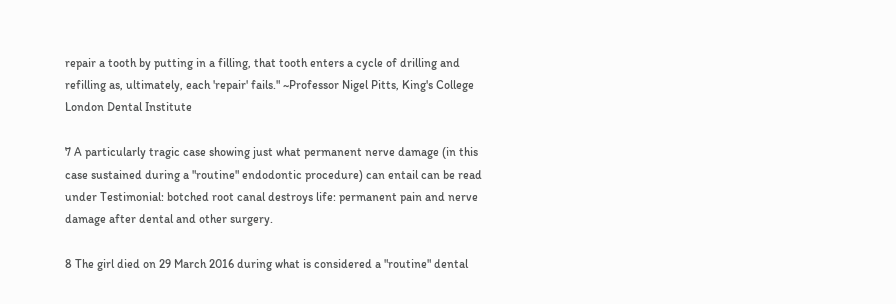repair a tooth by putting in a filling, that tooth enters a cycle of drilling and refilling as, ultimately, each 'repair' fails." ~Professor Nigel Pitts, King's College London Dental Institute

7 A particularly tragic case showing just what permanent nerve damage (in this case sustained during a "routine" endodontic procedure) can entail can be read under Testimonial: botched root canal destroys life: permanent pain and nerve damage after dental and other surgery.

8 The girl died on 29 March 2016 during what is considered a "routine" dental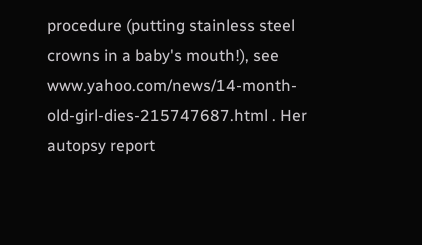procedure (putting stainless steel crowns in a baby's mouth!), see www.yahoo.com/news/14-month-old-girl-dies-215747687.html . Her autopsy report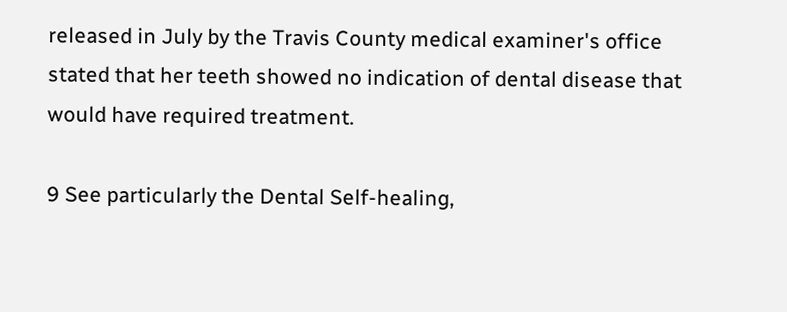released in July by the Travis County medical examiner's office stated that her teeth showed no indication of dental disease that would have required treatment.

9 See particularly the Dental Self-healing,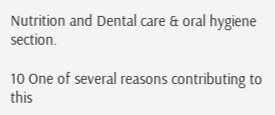Nutrition and Dental care & oral hygiene section.

10 One of several reasons contributing to this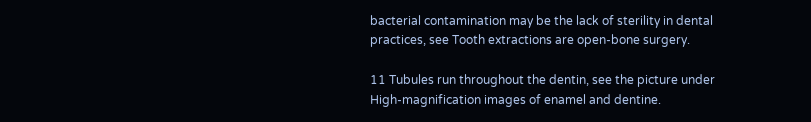bacterial contamination may be the lack of sterility in dental practices, see Tooth extractions are open-bone surgery.

11 Tubules run throughout the dentin, see the picture under High-magnification images of enamel and dentine.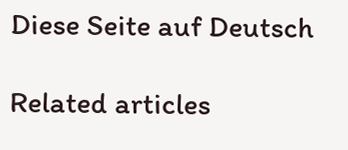Diese Seite auf Deutsch

Related articles